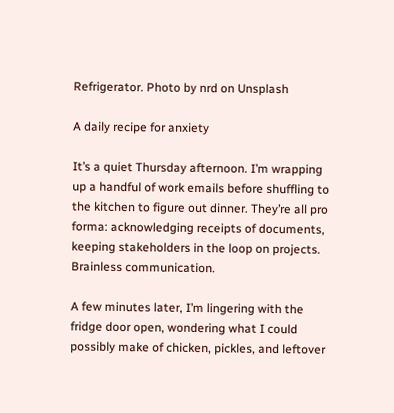Refrigerator. Photo by nrd on Unsplash

A daily recipe for anxiety

It’s a quiet Thursday afternoon. I’m wrapping up a handful of work emails before shuffling to the kitchen to figure out dinner. They’re all pro forma: acknowledging receipts of documents, keeping stakeholders in the loop on projects. Brainless communication.

A few minutes later, I’m lingering with the fridge door open, wondering what I could possibly make of chicken, pickles, and leftover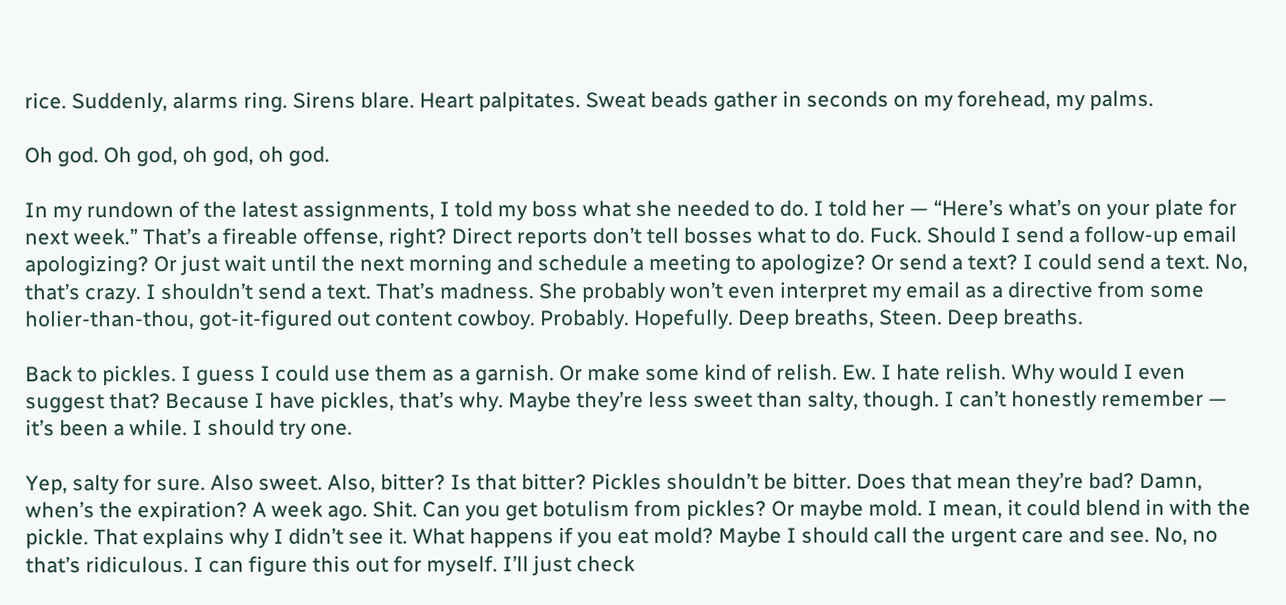rice. Suddenly, alarms ring. Sirens blare. Heart palpitates. Sweat beads gather in seconds on my forehead, my palms.

Oh god. Oh god, oh god, oh god.

In my rundown of the latest assignments, I told my boss what she needed to do. I told her — “Here’s what’s on your plate for next week.” That’s a fireable offense, right? Direct reports don’t tell bosses what to do. Fuck. Should I send a follow-up email apologizing? Or just wait until the next morning and schedule a meeting to apologize? Or send a text? I could send a text. No, that’s crazy. I shouldn’t send a text. That’s madness. She probably won’t even interpret my email as a directive from some holier-than-thou, got-it-figured out content cowboy. Probably. Hopefully. Deep breaths, Steen. Deep breaths.

Back to pickles. I guess I could use them as a garnish. Or make some kind of relish. Ew. I hate relish. Why would I even suggest that? Because I have pickles, that’s why. Maybe they’re less sweet than salty, though. I can’t honestly remember — it’s been a while. I should try one.

Yep, salty for sure. Also sweet. Also, bitter? Is that bitter? Pickles shouldn’t be bitter. Does that mean they’re bad? Damn, when’s the expiration? A week ago. Shit. Can you get botulism from pickles? Or maybe mold. I mean, it could blend in with the pickle. That explains why I didn’t see it. What happens if you eat mold? Maybe I should call the urgent care and see. No, no that’s ridiculous. I can figure this out for myself. I’ll just check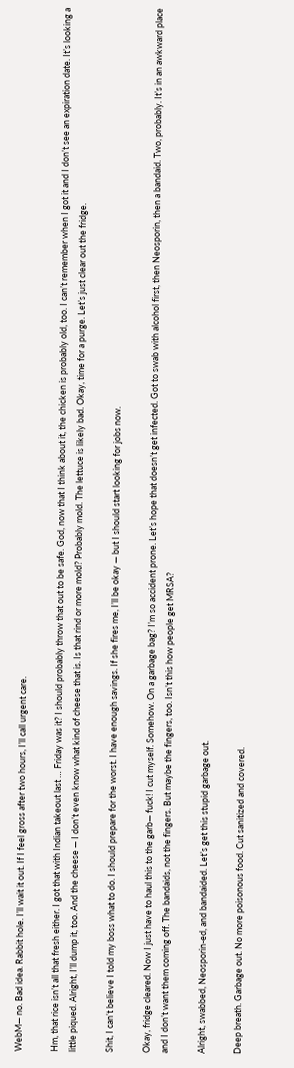WebM— no. Bad idea. Rabbit hole. I’ll wait it out. If I feel gross after two hours, I’ll call urgent care.

Hm, that rice isn’t all that fresh either. I got that with Indian takeout last … Friday was it? I should probably throw that out to be safe. God, now that I think about it, the chicken is probably old, too. I can’t remember when I got it and I don’t see an expiration date. It’s looking a little piqued. Alright, I’ll dump it, too. And the cheese — I don’t even know what kind of cheese that is. Is that rind or more mold? Probably mold. The lettuce is likely bad. Okay, time for a purge. Let’s just clear out the fridge.

Shit, I can’t believe I told my boss what to do. I should prepare for the worst. I have enough savings. If she fires me, I’ll be okay — but I should start looking for jobs now.

Okay, fridge cleared. Now I just have to haul this to the garb— fuck! I cut myself. Somehow. On a garbage bag? I’m so accident prone. Let’s hope that doesn’t get infected. Got to swab with alcohol first, then Neosporin, then a bandaid. Two, probably. It’s in an awkward place and I don’t want them coming off. The bandaids, not the fingers. But maybe the fingers, too. Isn’t this how people get MRSA?

Alright, swabbed, Neosporin-ed, and bandaided. Let’s get this stupid garbage out.

Deep breath. Garbage out. No more poisonous food. Cut sanitized and covered.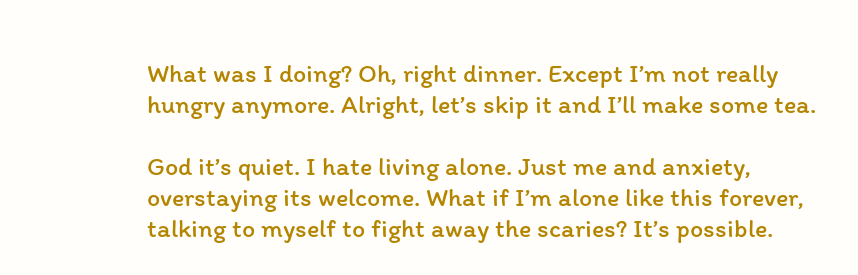What was I doing? Oh, right dinner. Except I’m not really hungry anymore. Alright, let’s skip it and I’ll make some tea.

God it’s quiet. I hate living alone. Just me and anxiety, overstaying its welcome. What if I’m alone like this forever, talking to myself to fight away the scaries? It’s possible.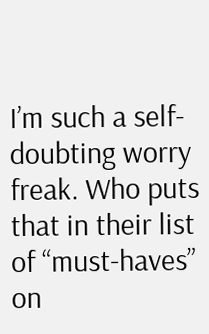I’m such a self-doubting worry freak. Who puts that in their list of “must-haves” on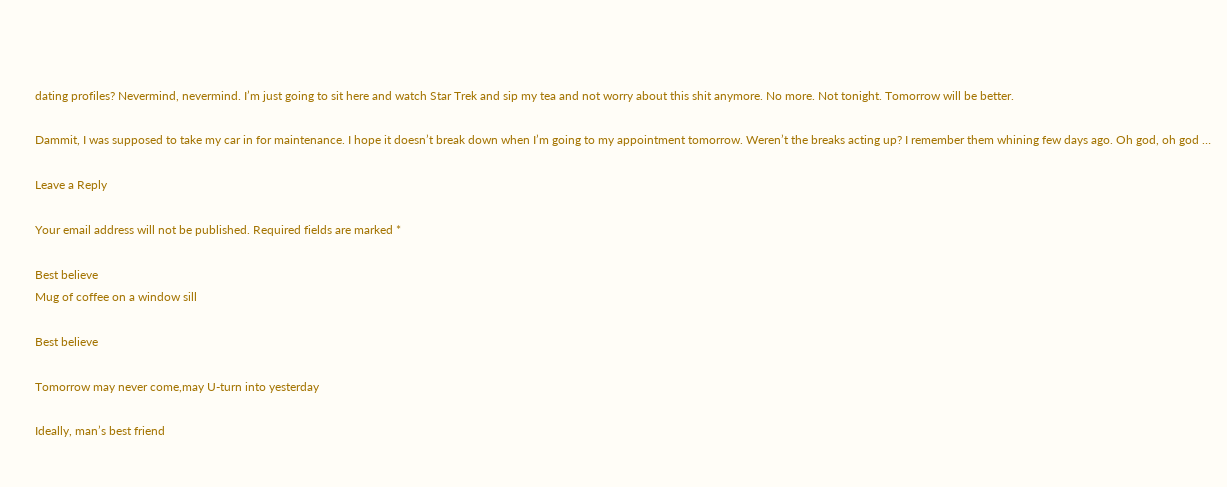dating profiles? Nevermind, nevermind. I’m just going to sit here and watch Star Trek and sip my tea and not worry about this shit anymore. No more. Not tonight. Tomorrow will be better.

Dammit, I was supposed to take my car in for maintenance. I hope it doesn’t break down when I’m going to my appointment tomorrow. Weren’t the breaks acting up? I remember them whining few days ago. Oh god, oh god …

Leave a Reply

Your email address will not be published. Required fields are marked *

Best believe
Mug of coffee on a window sill

Best believe

Tomorrow may never come,may U-turn into yesterday

Ideally, man’s best friend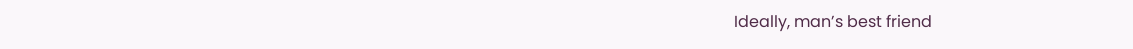Ideally, man’s best friend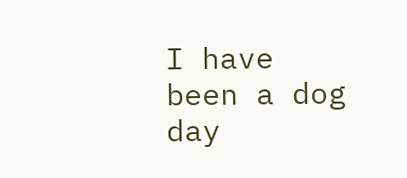I have been a dog day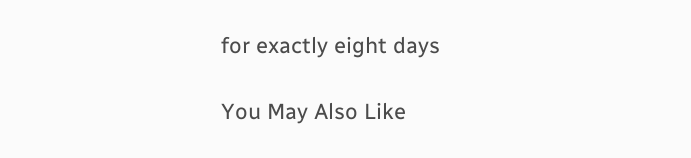for exactly eight days

You May Also Like